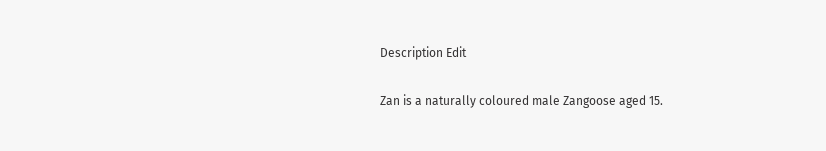Description Edit

Zan is a naturally coloured male Zangoose aged 15.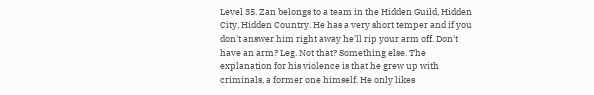Level 35. Zan belongs to a team in the Hidden Guild, Hidden City, Hidden Country. He has a very short temper and if you don't answer him right away he'll rip your arm off. Don't have an arm? Leg. Not that? Something else. The explanation for his violence is that he grew up with criminals, a former one himself. He only likes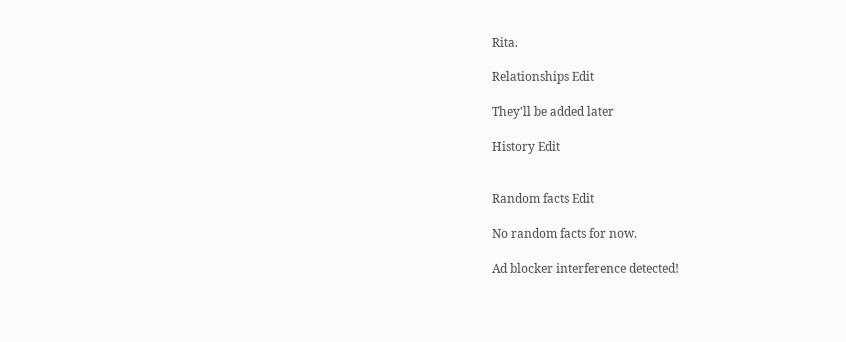Rita.

Relationships Edit

They'll be added later

History Edit


Random facts Edit

No random facts for now.

Ad blocker interference detected!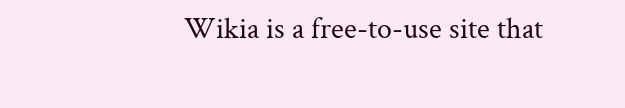Wikia is a free-to-use site that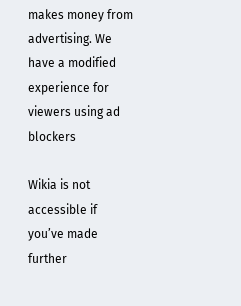makes money from advertising. We have a modified experience for viewers using ad blockers

Wikia is not accessible if you’ve made further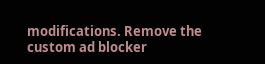modifications. Remove the custom ad blocker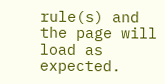rule(s) and the page will load as expected.